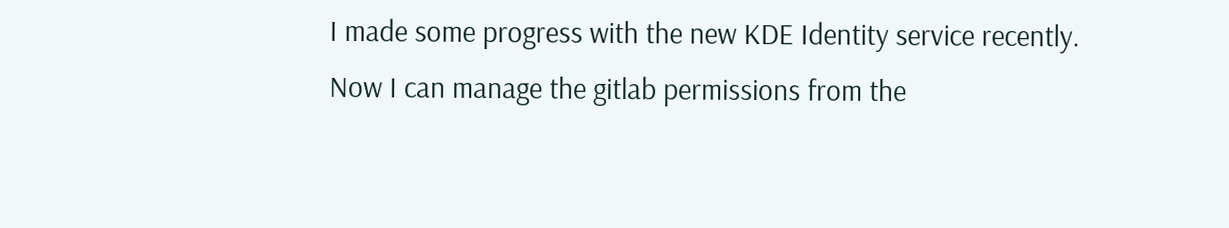I made some progress with the new KDE Identity service recently. Now I can manage the gitlab permissions from the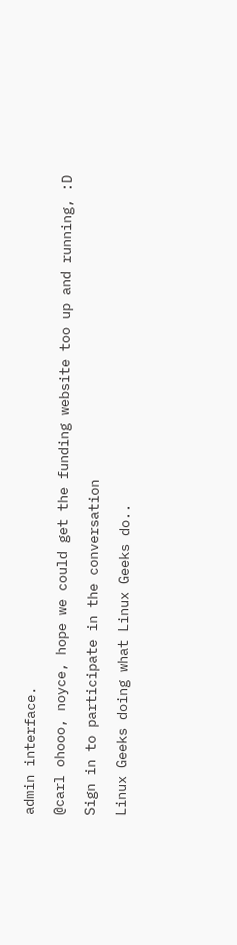admin interface.

@carl ohooo, noyce, hope we could get the funding website too up and running, :D

Sign in to participate in the conversation

Linux Geeks doing what Linux Geeks do..